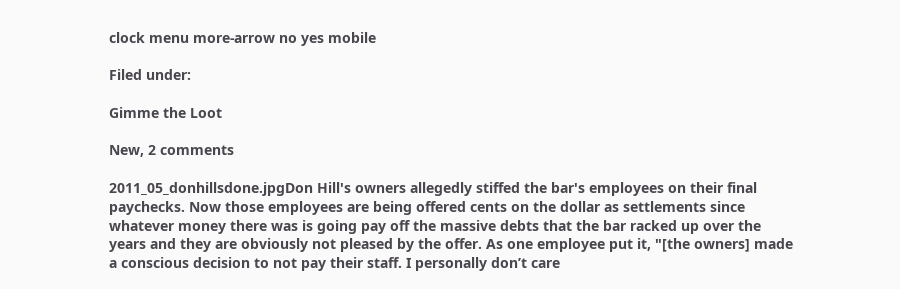clock menu more-arrow no yes mobile

Filed under:

Gimme the Loot

New, 2 comments

2011_05_donhillsdone.jpgDon Hill's owners allegedly stiffed the bar's employees on their final paychecks. Now those employees are being offered cents on the dollar as settlements since whatever money there was is going pay off the massive debts that the bar racked up over the years and they are obviously not pleased by the offer. As one employee put it, "[the owners] made a conscious decision to not pay their staff. I personally don’t care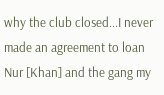why the club closed...I never made an agreement to loan Nur [Khan] and the gang my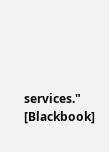services." [Blackbook]